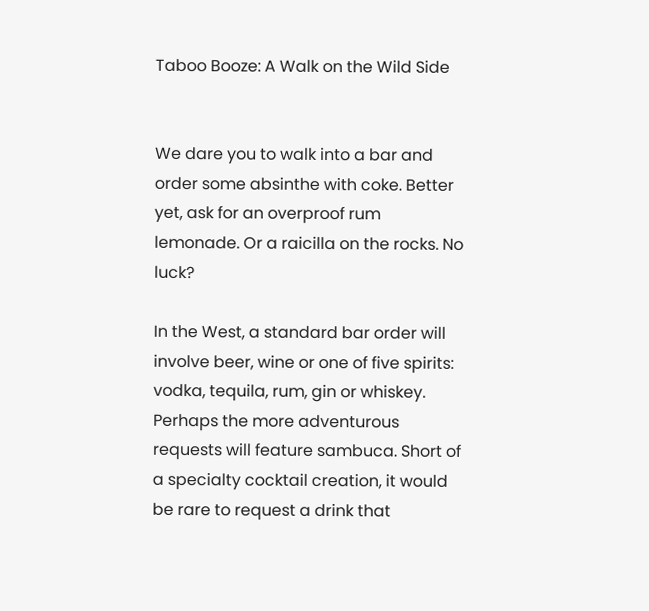Taboo Booze: A Walk on the Wild Side


We dare you to walk into a bar and order some absinthe with coke. Better yet, ask for an overproof rum lemonade. Or a raicilla on the rocks. No luck?

In the West, a standard bar order will involve beer, wine or one of five spirits: vodka, tequila, rum, gin or whiskey. Perhaps the more adventurous requests will feature sambuca. Short of a specialty cocktail creation, it would be rare to request a drink that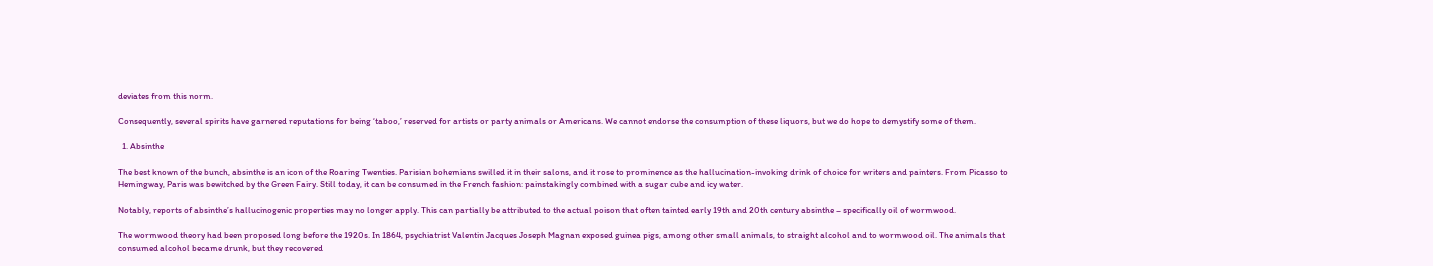deviates from this norm.

Consequently, several spirits have garnered reputations for being ‘taboo,’ reserved for artists or party animals or Americans. We cannot endorse the consumption of these liquors, but we do hope to demystify some of them.

  1. Absinthe

The best known of the bunch, absinthe is an icon of the Roaring Twenties. Parisian bohemians swilled it in their salons, and it rose to prominence as the hallucination-invoking drink of choice for writers and painters. From Picasso to Hemingway, Paris was bewitched by the Green Fairy. Still today, it can be consumed in the French fashion: painstakingly combined with a sugar cube and icy water.

Notably, reports of absinthe’s hallucinogenic properties may no longer apply. This can partially be attributed to the actual poison that often tainted early 19th and 20th century absinthe – specifically oil of wormwood.

The wormwood theory had been proposed long before the 1920s. In 1864, psychiatrist Valentin Jacques Joseph Magnan exposed guinea pigs, among other small animals, to straight alcohol and to wormwood oil. The animals that consumed alcohol became drunk, but they recovered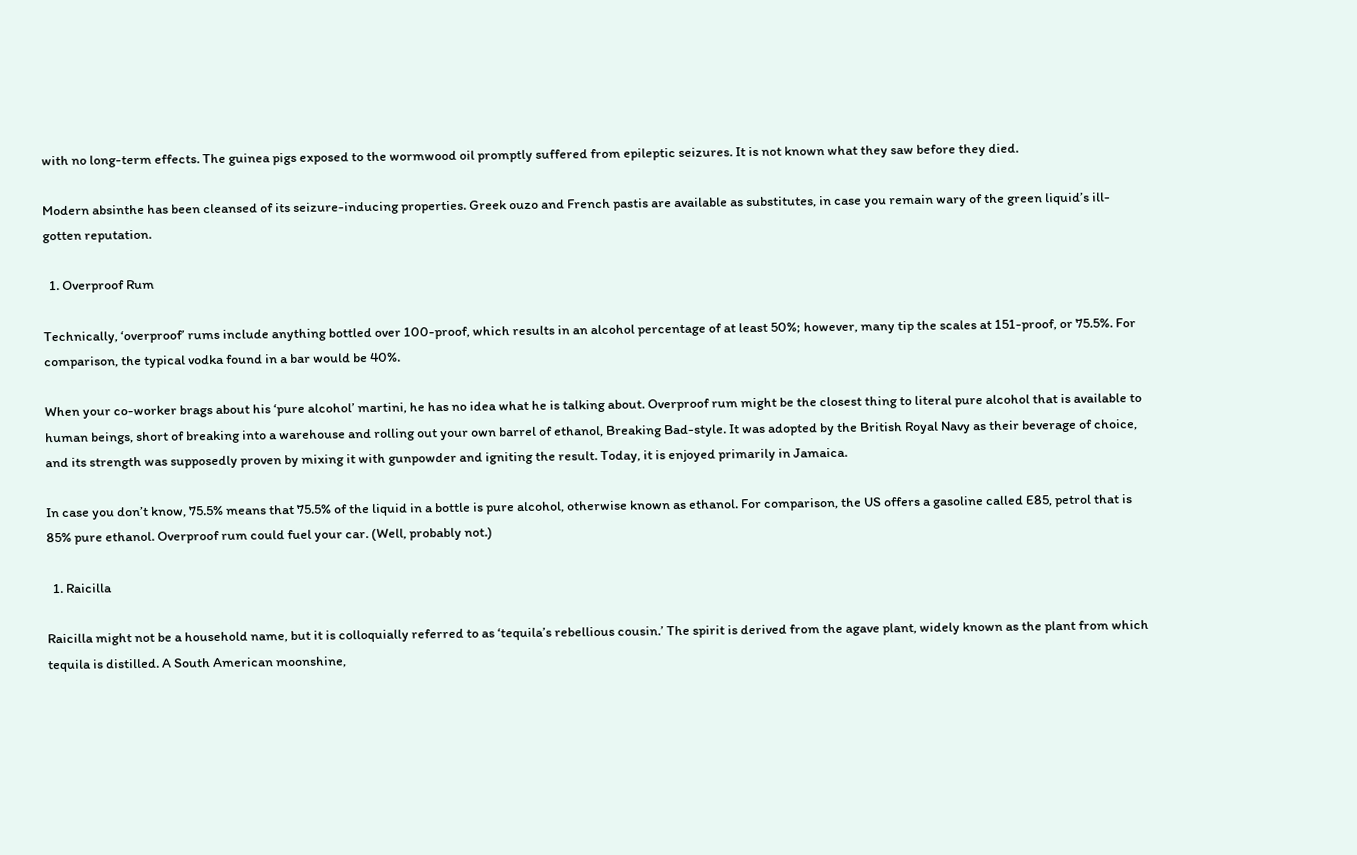with no long-term effects. The guinea pigs exposed to the wormwood oil promptly suffered from epileptic seizures. It is not known what they saw before they died.

Modern absinthe has been cleansed of its seizure-inducing properties. Greek ouzo and French pastis are available as substitutes, in case you remain wary of the green liquid’s ill-gotten reputation.

  1. Overproof Rum

Technically, ‘overproof’ rums include anything bottled over 100-proof, which results in an alcohol percentage of at least 50%; however, many tip the scales at 151-proof, or 75.5%. For comparison, the typical vodka found in a bar would be 40%.

When your co-worker brags about his ‘pure alcohol’ martini, he has no idea what he is talking about. Overproof rum might be the closest thing to literal pure alcohol that is available to human beings, short of breaking into a warehouse and rolling out your own barrel of ethanol, Breaking Bad-style. It was adopted by the British Royal Navy as their beverage of choice, and its strength was supposedly proven by mixing it with gunpowder and igniting the result. Today, it is enjoyed primarily in Jamaica.

In case you don’t know, 75.5% means that 75.5% of the liquid in a bottle is pure alcohol, otherwise known as ethanol. For comparison, the US offers a gasoline called E85, petrol that is 85% pure ethanol. Overproof rum could fuel your car. (Well, probably not.)

  1. Raicilla

Raicilla might not be a household name, but it is colloquially referred to as ‘tequila’s rebellious cousin.’ The spirit is derived from the agave plant, widely known as the plant from which tequila is distilled. A South American moonshine,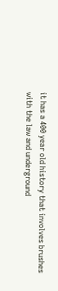it has a 400 year old history that involves brushes with the law and underground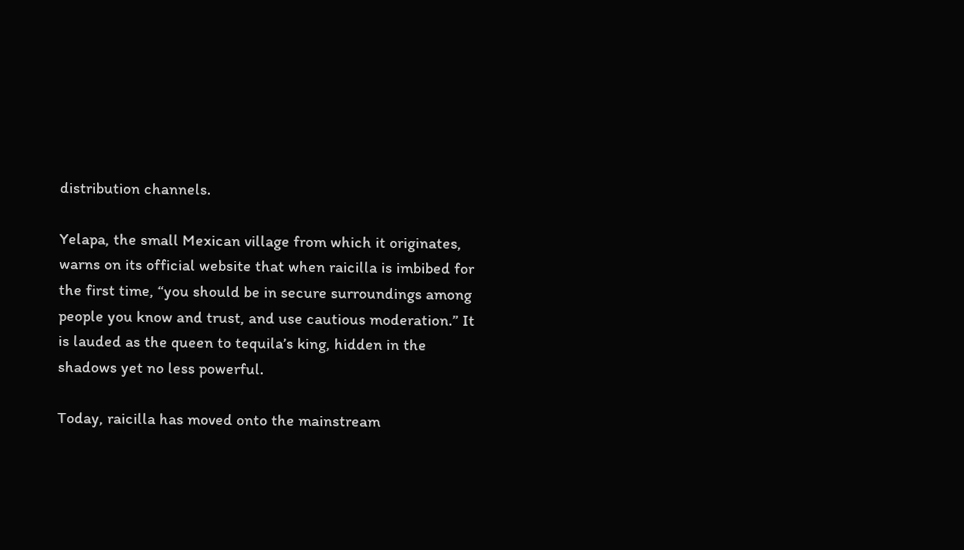distribution channels.

Yelapa, the small Mexican village from which it originates, warns on its official website that when raicilla is imbibed for the first time, “you should be in secure surroundings among people you know and trust, and use cautious moderation.” It is lauded as the queen to tequila’s king, hidden in the shadows yet no less powerful.

Today, raicilla has moved onto the mainstream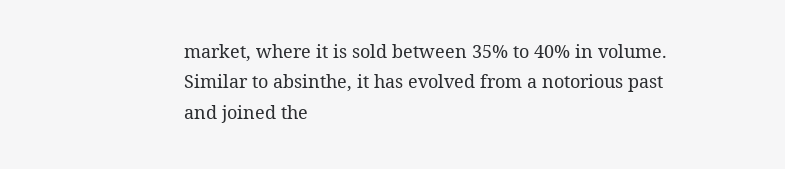market, where it is sold between 35% to 40% in volume. Similar to absinthe, it has evolved from a notorious past and joined the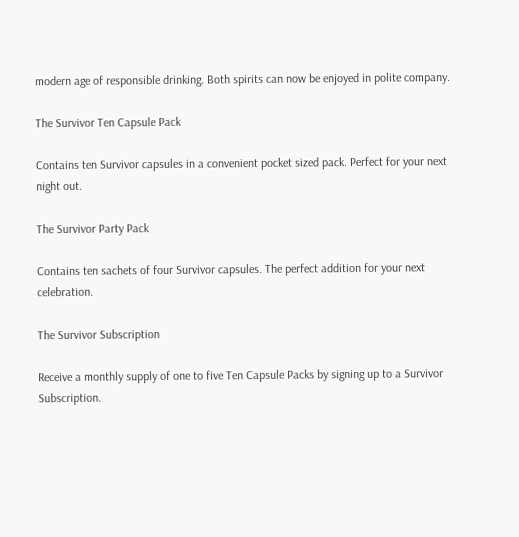modern age of responsible drinking. Both spirits can now be enjoyed in polite company.

The Survivor Ten Capsule Pack

Contains ten Survivor capsules in a convenient pocket sized pack. Perfect for your next night out.

The Survivor Party Pack

Contains ten sachets of four Survivor capsules. The perfect addition for your next celebration.

The Survivor Subscription

Receive a monthly supply of one to five Ten Capsule Packs by signing up to a Survivor Subscription.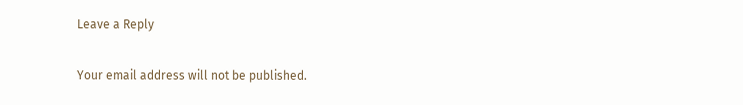Leave a Reply

Your email address will not be published.